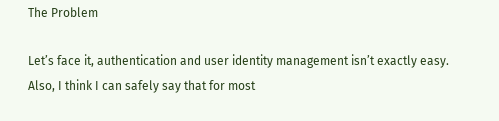The Problem

Let’s face it, authentication and user identity management isn’t exactly easy. Also, I think I can safely say that for most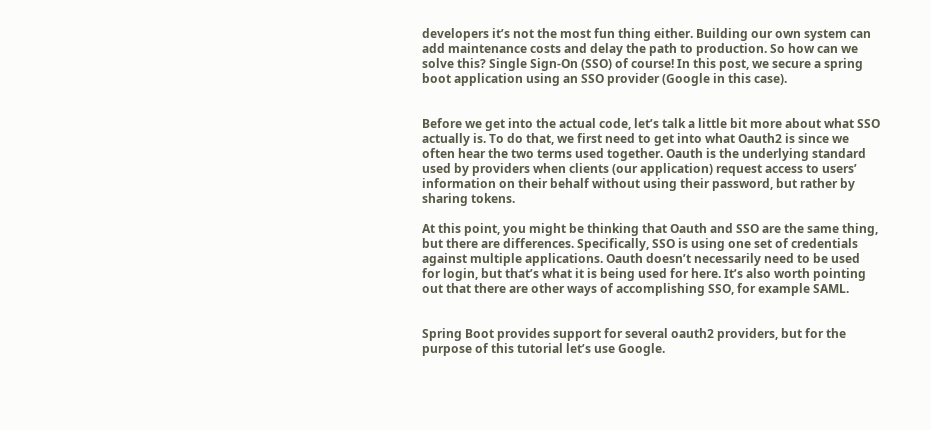developers it’s not the most fun thing either. Building our own system can add maintenance costs and delay the path to production. So how can we solve this? Single Sign-On (SSO) of course! In this post, we secure a spring boot application using an SSO provider (Google in this case).


Before we get into the actual code, let’s talk a little bit more about what SSO actually is. To do that, we first need to get into what Oauth2 is since we often hear the two terms used together. Oauth is the underlying standard used by providers when clients (our application) request access to users’ information on their behalf without using their password, but rather by sharing tokens.

At this point, you might be thinking that Oauth and SSO are the same thing, but there are differences. Specifically, SSO is using one set of credentials against multiple applications. Oauth doesn’t necessarily need to be used for login, but that’s what it is being used for here. It’s also worth pointing out that there are other ways of accomplishing SSO, for example SAML.


Spring Boot provides support for several oauth2 providers, but for the purpose of this tutorial let’s use Google.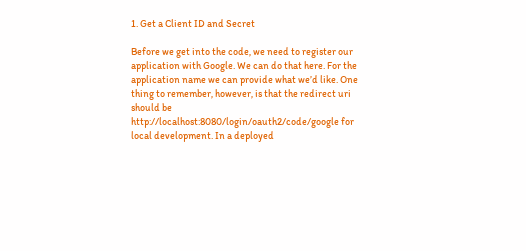1. Get a Client ID and Secret

Before we get into the code, we need to register our application with Google. We can do that here. For the application name we can provide what we’d like. One thing to remember, however, is that the redirect uri should be http://localhost:8080/login/oauth2/code/google for local development. In a deployed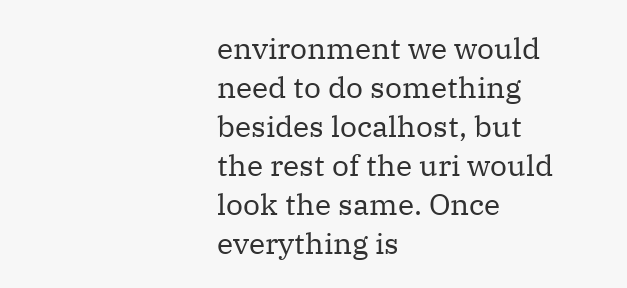environment we would need to do something besides localhost, but the rest of the uri would look the same. Once everything is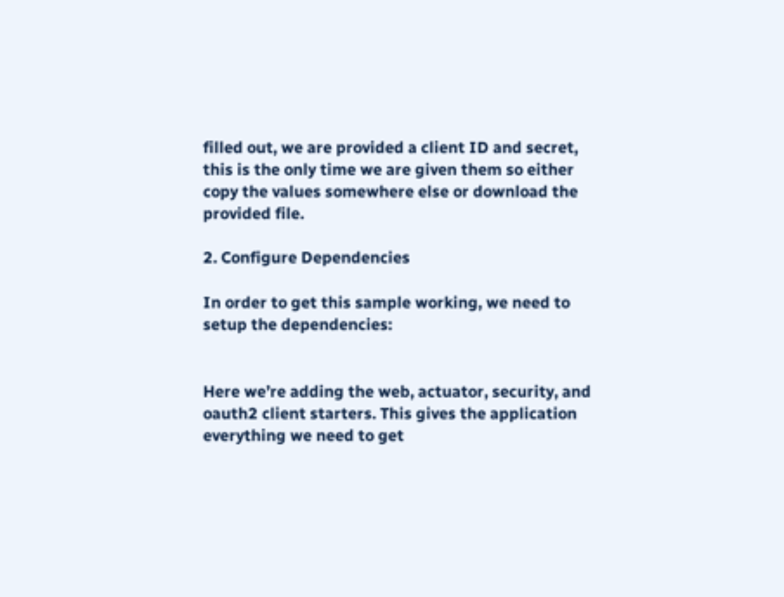filled out, we are provided a client ID and secret, this is the only time we are given them so either copy the values somewhere else or download the provided file.

2. Configure Dependencies

In order to get this sample working, we need to setup the dependencies:


Here we’re adding the web, actuator, security, and oauth2 client starters. This gives the application everything we need to get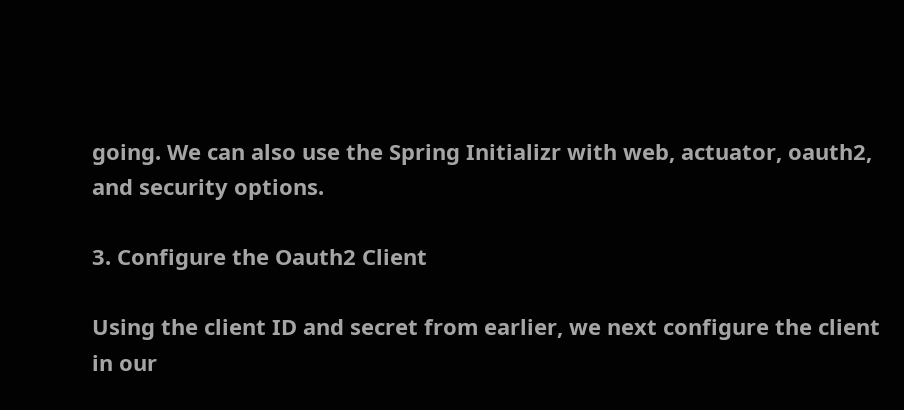going. We can also use the Spring Initializr with web, actuator, oauth2, and security options.

3. Configure the Oauth2 Client

Using the client ID and secret from earlier, we next configure the client in our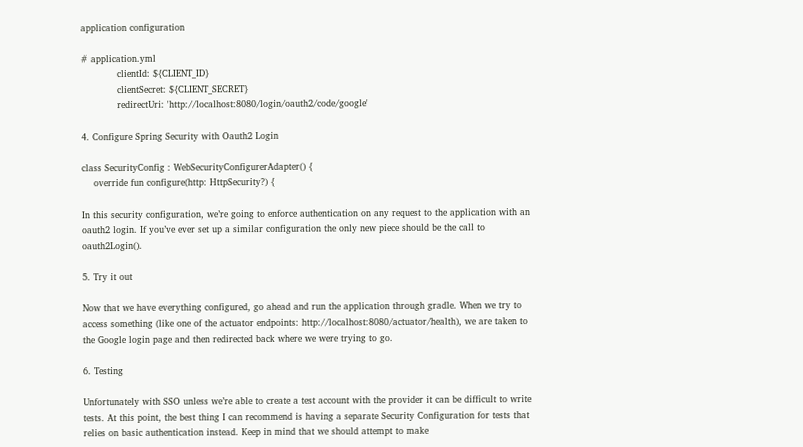application configuration

# application.yml
            clientId: ${CLIENT_ID}
            clientSecret: ${CLIENT_SECRET}
            redirectUri: 'http://localhost:8080/login/oauth2/code/google'

4. Configure Spring Security with Oauth2 Login

class SecurityConfig : WebSecurityConfigurerAdapter() {
    override fun configure(http: HttpSecurity?) {

In this security configuration, we’re going to enforce authentication on any request to the application with an oauth2 login. If you’ve ever set up a similar configuration the only new piece should be the call to oauth2Login().

5. Try it out

Now that we have everything configured, go ahead and run the application through gradle. When we try to access something (like one of the actuator endpoints: http://localhost:8080/actuator/health), we are taken to the Google login page and then redirected back where we were trying to go.

6. Testing

Unfortunately with SSO unless we’re able to create a test account with the provider it can be difficult to write tests. At this point, the best thing I can recommend is having a separate Security Configuration for tests that relies on basic authentication instead. Keep in mind that we should attempt to make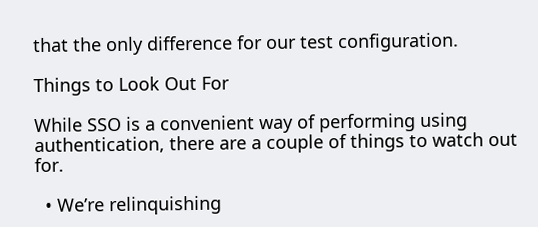that the only difference for our test configuration.

Things to Look Out For

While SSO is a convenient way of performing using authentication, there are a couple of things to watch out for.

  • We’re relinquishing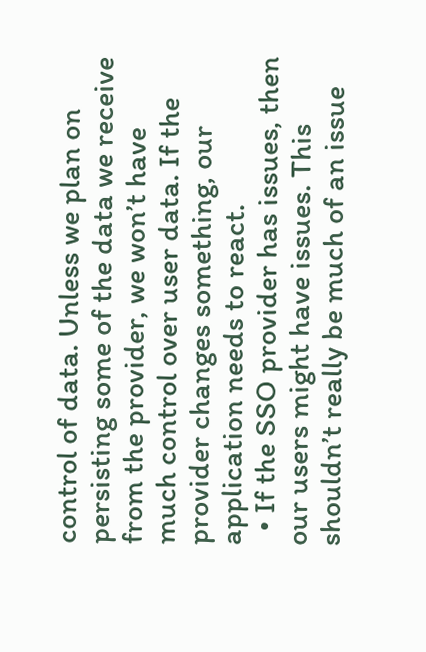control of data. Unless we plan on persisting some of the data we receive from the provider, we won’t have much control over user data. If the provider changes something, our application needs to react.
  • If the SSO provider has issues, then our users might have issues. This shouldn’t really be much of an issue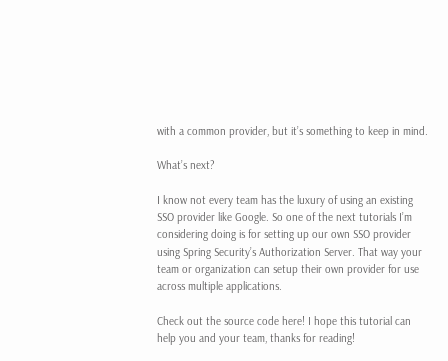with a common provider, but it’s something to keep in mind.

What’s next?

I know not every team has the luxury of using an existing SSO provider like Google. So one of the next tutorials I’m considering doing is for setting up our own SSO provider using Spring Security’s Authorization Server. That way your team or organization can setup their own provider for use across multiple applications.

Check out the source code here! I hope this tutorial can help you and your team, thanks for reading!